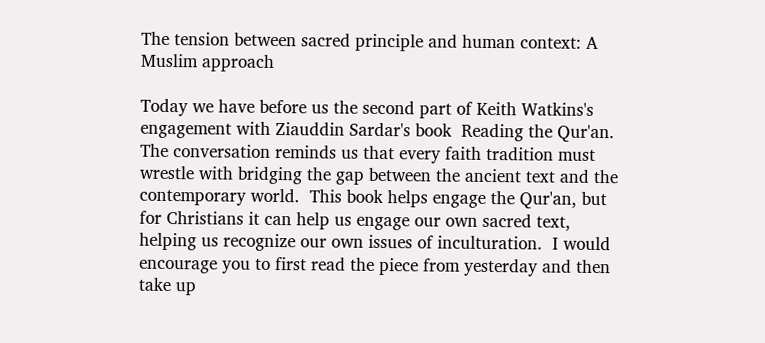The tension between sacred principle and human context: A Muslim approach

Today we have before us the second part of Keith Watkins's engagement with Ziauddin Sardar's book  Reading the Qur'an.  The conversation reminds us that every faith tradition must wrestle with bridging the gap between the ancient text and the contemporary world.  This book helps engage the Qur'an, but for Christians it can help us engage our own sacred text, helping us recognize our own issues of inculturation.  I would encourage you to first read the piece from yesterday and then take up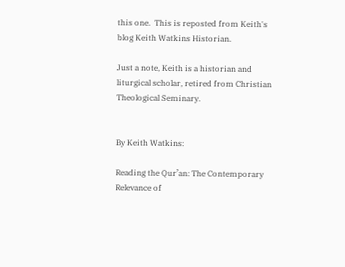this one.  This is reposted from Keith's blog Keith Watkins Historian.

Just a note, Keith is a historian and liturgical scholar, retired from Christian Theological Seminary.


By Keith Watkins:

Reading the Qur’an: The Contemporary Relevance of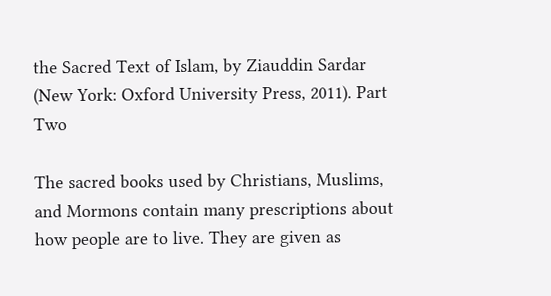the Sacred Text of Islam, by Ziauddin Sardar (New York: Oxford University Press, 2011). Part Two

The sacred books used by Christians, Muslims, and Mormons contain many prescriptions about how people are to live. They are given as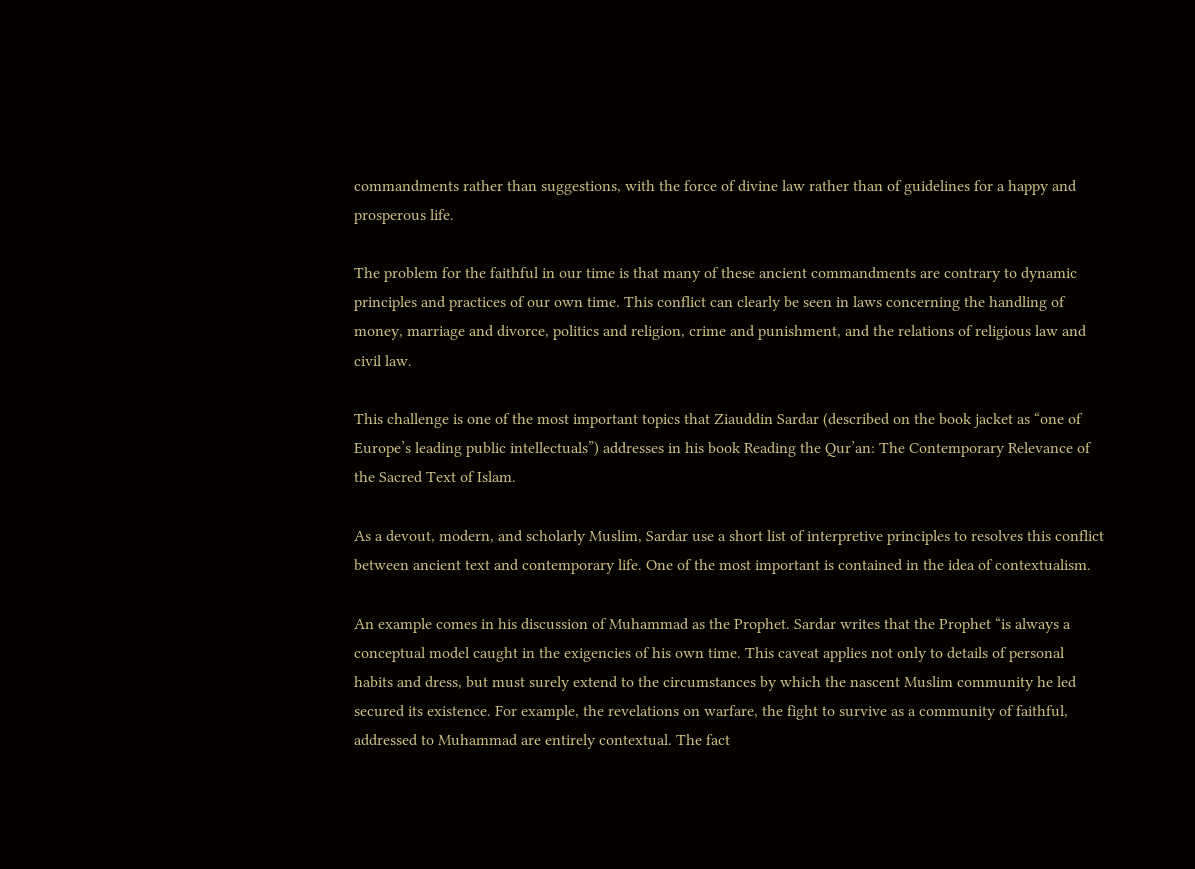commandments rather than suggestions, with the force of divine law rather than of guidelines for a happy and prosperous life.

The problem for the faithful in our time is that many of these ancient commandments are contrary to dynamic principles and practices of our own time. This conflict can clearly be seen in laws concerning the handling of money, marriage and divorce, politics and religion, crime and punishment, and the relations of religious law and civil law.

This challenge is one of the most important topics that Ziauddin Sardar (described on the book jacket as “one of Europe’s leading public intellectuals”) addresses in his book Reading the Qur’an: The Contemporary Relevance of the Sacred Text of Islam.

As a devout, modern, and scholarly Muslim, Sardar use a short list of interpretive principles to resolves this conflict between ancient text and contemporary life. One of the most important is contained in the idea of contextualism.

An example comes in his discussion of Muhammad as the Prophet. Sardar writes that the Prophet “is always a conceptual model caught in the exigencies of his own time. This caveat applies not only to details of personal habits and dress, but must surely extend to the circumstances by which the nascent Muslim community he led secured its existence. For example, the revelations on warfare, the fight to survive as a community of faithful, addressed to Muhammad are entirely contextual. The fact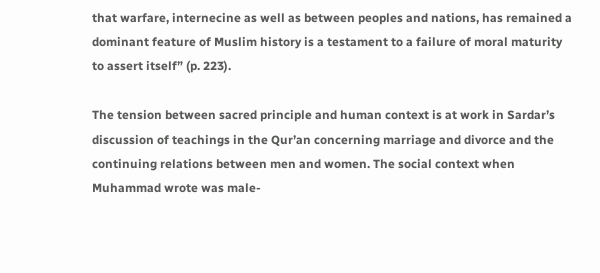that warfare, internecine as well as between peoples and nations, has remained a dominant feature of Muslim history is a testament to a failure of moral maturity to assert itself” (p. 223).

The tension between sacred principle and human context is at work in Sardar’s discussion of teachings in the Qur’an concerning marriage and divorce and the continuing relations between men and women. The social context when Muhammad wrote was male-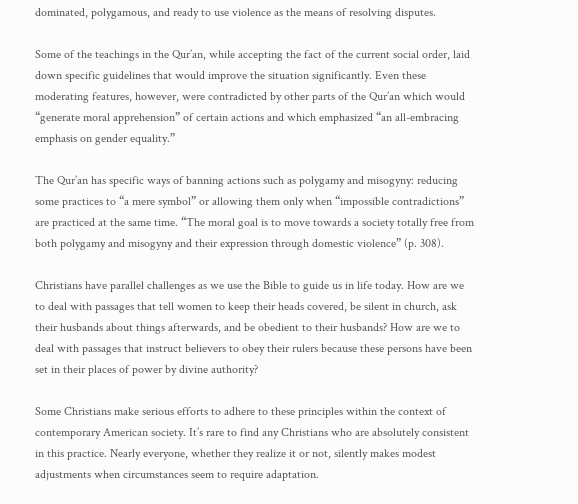dominated, polygamous, and ready to use violence as the means of resolving disputes.

Some of the teachings in the Qur’an, while accepting the fact of the current social order, laid down specific guidelines that would improve the situation significantly. Even these moderating features, however, were contradicted by other parts of the Qur’an which would “generate moral apprehension” of certain actions and which emphasized “an all-embracing emphasis on gender equality.”

The Qur’an has specific ways of banning actions such as polygamy and misogyny: reducing some practices to “a mere symbol” or allowing them only when “impossible contradictions” are practiced at the same time. “The moral goal is to move towards a society totally free from both polygamy and misogyny and their expression through domestic violence” (p. 308).

Christians have parallel challenges as we use the Bible to guide us in life today. How are we to deal with passages that tell women to keep their heads covered, be silent in church, ask their husbands about things afterwards, and be obedient to their husbands? How are we to deal with passages that instruct believers to obey their rulers because these persons have been set in their places of power by divine authority?

Some Christians make serious efforts to adhere to these principles within the context of contemporary American society. It’s rare to find any Christians who are absolutely consistent in this practice. Nearly everyone, whether they realize it or not, silently makes modest adjustments when circumstances seem to require adaptation.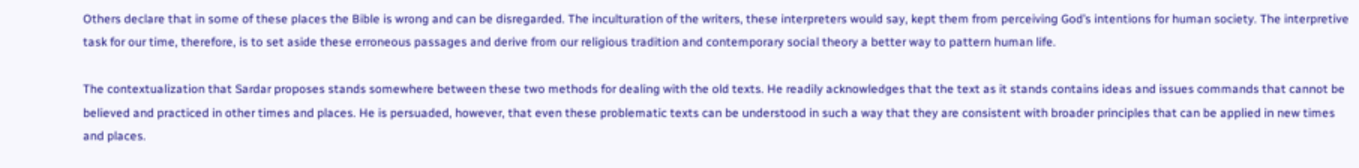Others declare that in some of these places the Bible is wrong and can be disregarded. The inculturation of the writers, these interpreters would say, kept them from perceiving God’s intentions for human society. The interpretive task for our time, therefore, is to set aside these erroneous passages and derive from our religious tradition and contemporary social theory a better way to pattern human life.

The contextualization that Sardar proposes stands somewhere between these two methods for dealing with the old texts. He readily acknowledges that the text as it stands contains ideas and issues commands that cannot be believed and practiced in other times and places. He is persuaded, however, that even these problematic texts can be understood in such a way that they are consistent with broader principles that can be applied in new times and places.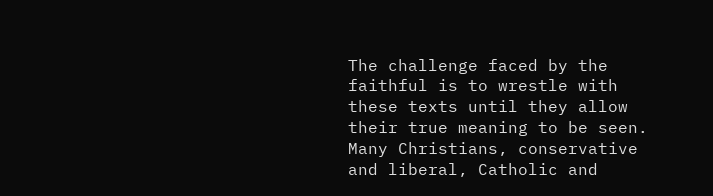The challenge faced by the faithful is to wrestle with these texts until they allow their true meaning to be seen. Many Christians, conservative and liberal, Catholic and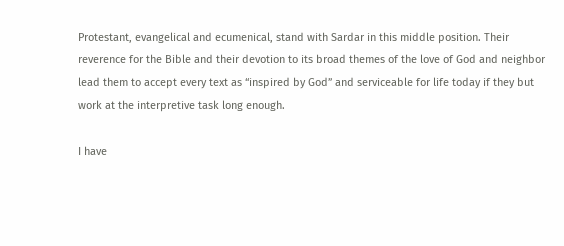Protestant, evangelical and ecumenical, stand with Sardar in this middle position. Their reverence for the Bible and their devotion to its broad themes of the love of God and neighbor lead them to accept every text as “inspired by God” and serviceable for life today if they but work at the interpretive task long enough.

I have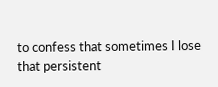to confess that sometimes I lose that persistent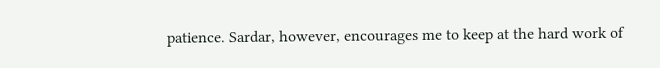patience. Sardar, however, encourages me to keep at the hard work of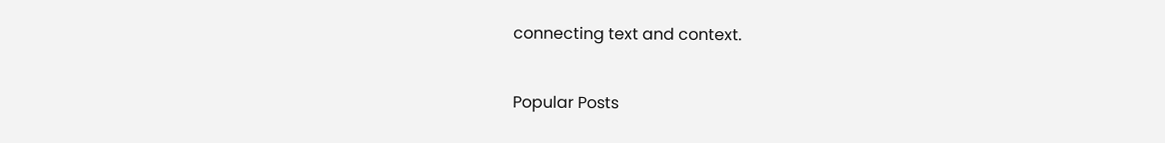connecting text and context.


Popular Posts